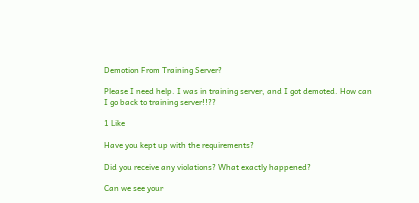Demotion From Training Server?

Please I need help. I was in training server, and I got demoted. How can I go back to training server!!??

1 Like

Have you kept up with the requirements?

Did you receive any violations? What exactly happened?

Can we see your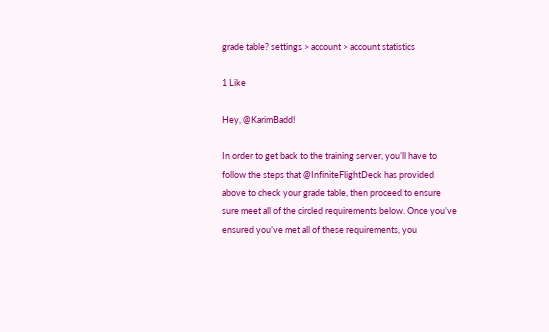grade table? settings > account > account statistics

1 Like

Hey, @KarimBadd!

In order to get back to the training server, you’ll have to follow the steps that @InfiniteFlightDeck has provided above to check your grade table, then proceed to ensure sure meet all of the circled requirements below. Once you’ve ensured you’ve met all of these requirements, you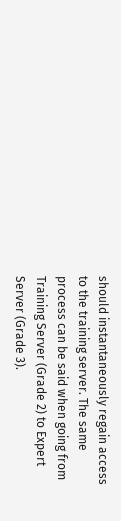should instantaneously regain access to the training server. The same process can be said when going from Training Server (Grade 2) to Expert Server (Grade 3).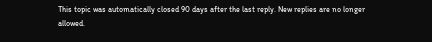This topic was automatically closed 90 days after the last reply. New replies are no longer allowed.